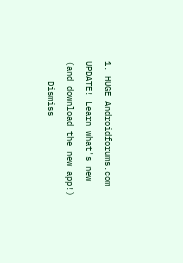1. HUGE Androidforums.com UPDATE! Learn what's new (and download the new app!)
    Dismiss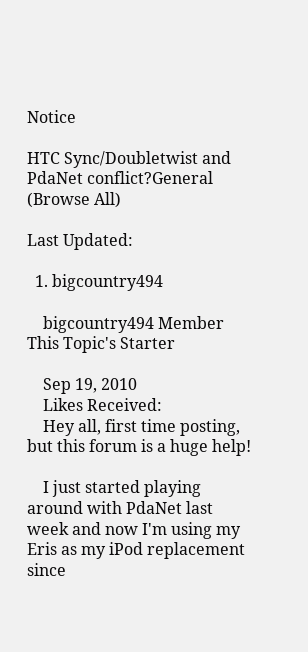Notice

HTC Sync/Doubletwist and PdaNet conflict?General (Browse All)

Last Updated:

  1. bigcountry494

    bigcountry494 Member This Topic's Starter

    Sep 19, 2010
    Likes Received:
    Hey all, first time posting, but this forum is a huge help!

    I just started playing around with PdaNet last week and now I'm using my Eris as my iPod replacement since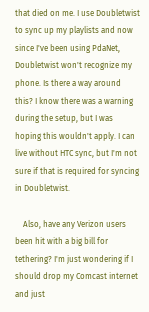that died on me. I use Doubletwist to sync up my playlists and now since I've been using PdaNet, Doubletwist won't recognize my phone. Is there a way around this? I know there was a warning during the setup, but I was hoping this wouldn't apply. I can live without HTC sync, but I'm not sure if that is required for syncing in Doubletwist.

    Also, have any Verizon users been hit with a big bill for tethering? I'm just wondering if I should drop my Comcast internet and just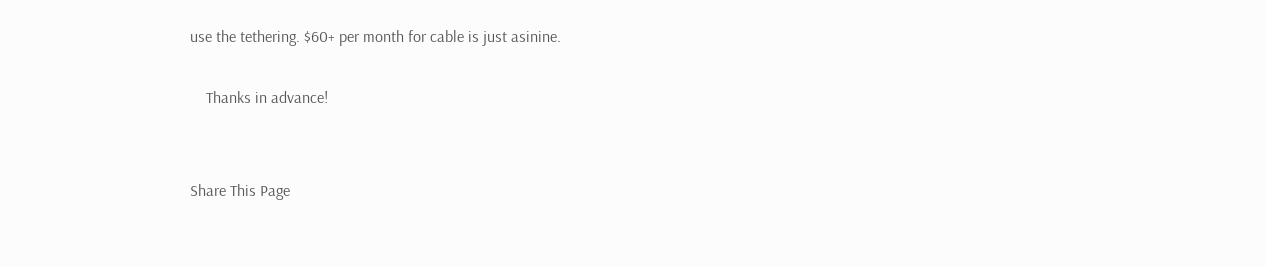use the tethering. $60+ per month for cable is just asinine.

    Thanks in advance!


Share This Page